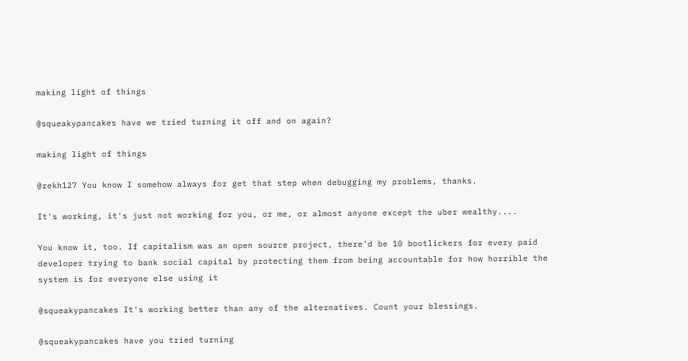making light of things

@squeakypancakes have we tried turning it off and on again?

making light of things

@rekh127 You know I somehow always for get that step when debugging my problems, thanks.

It's working, it's just not working for you, or me, or almost anyone except the uber wealthy....

You know it, too. If capitalism was an open source project, there'd be 10 bootlickers for every paid developer trying to bank social capital by protecting them from being accountable for how horrible the system is for everyone else using it

@squeakypancakes It's working better than any of the alternatives. Count your blessings.

@squeakypancakes have you tried turning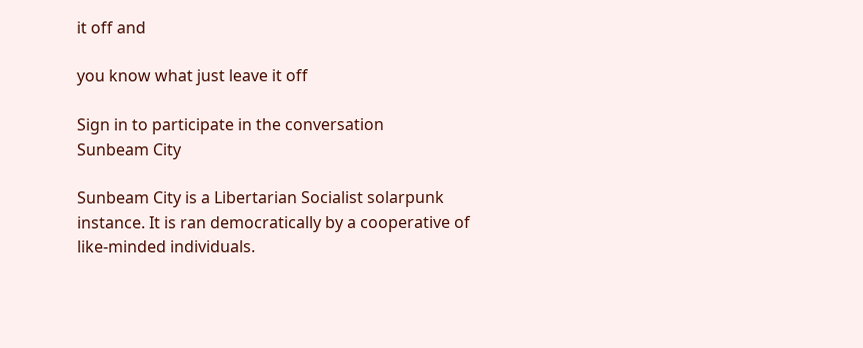it off and

you know what just leave it off

Sign in to participate in the conversation
Sunbeam City

Sunbeam City is a Libertarian Socialist solarpunk instance. It is ran democratically by a cooperative of like-minded individuals.